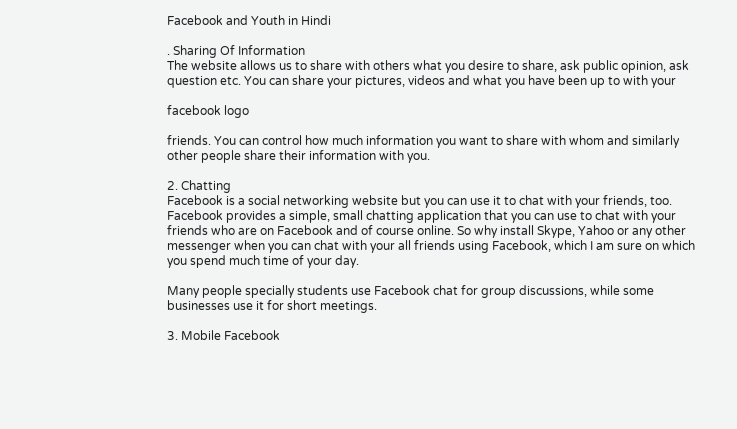Facebook and Youth in Hindi

. Sharing Of Information
The website allows us to share with others what you desire to share, ask public opinion, ask question etc. You can share your pictures, videos and what you have been up to with your

facebook logo

friends. You can control how much information you want to share with whom and similarly other people share their information with you.

2. Chatting
Facebook is a social networking website but you can use it to chat with your friends, too. Facebook provides a simple, small chatting application that you can use to chat with your friends who are on Facebook and of course online. So why install Skype, Yahoo or any other messenger when you can chat with your all friends using Facebook, which I am sure on which you spend much time of your day.

Many people specially students use Facebook chat for group discussions, while some businesses use it for short meetings.

3. Mobile Facebook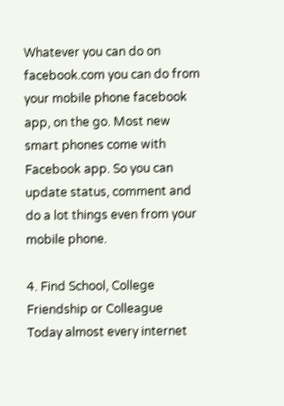Whatever you can do on facebook.com you can do from your mobile phone facebook app, on the go. Most new smart phones come with Facebook app. So you can update status, comment and do a lot things even from your mobile phone.

4. Find School, College Friendship or Colleague
Today almost every internet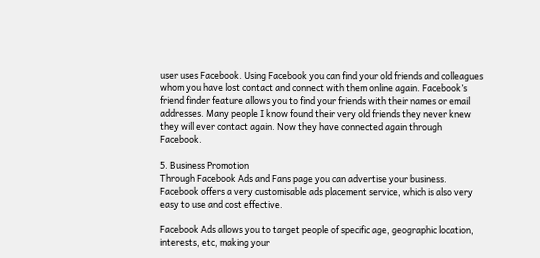user uses Facebook. Using Facebook you can find your old friends and colleagues whom you have lost contact and connect with them online again. Facebook’s friend finder feature allows you to find your friends with their names or email addresses. Many people I know found their very old friends they never knew they will ever contact again. Now they have connected again through Facebook.

5. Business Promotion
Through Facebook Ads and Fans page you can advertise your business. Facebook offers a very customisable ads placement service, which is also very easy to use and cost effective.

Facebook Ads allows you to target people of specific age, geographic location, interests, etc, making your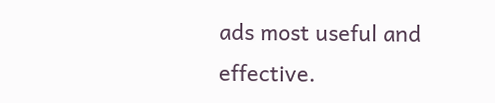ads most useful and effective.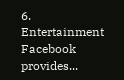6. Entertainment
Facebook provides...